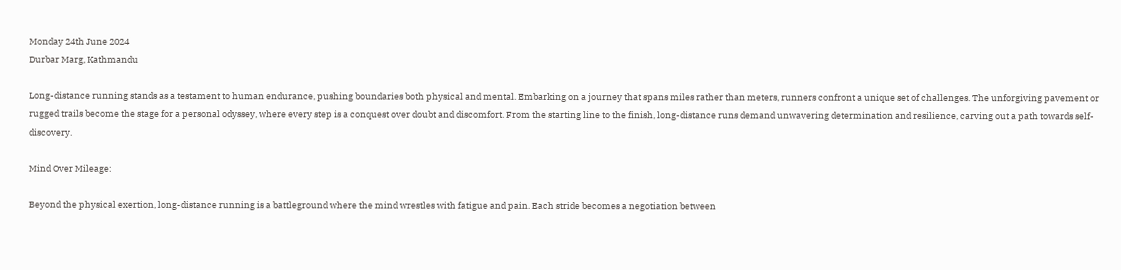Monday 24th June 2024
Durbar Marg, Kathmandu

Long-distance running stands as a testament to human endurance, pushing boundaries both physical and mental. Embarking on a journey that spans miles rather than meters, runners confront a unique set of challenges. The unforgiving pavement or rugged trails become the stage for a personal odyssey, where every step is a conquest over doubt and discomfort. From the starting line to the finish, long-distance runs demand unwavering determination and resilience, carving out a path towards self-discovery.

Mind Over Mileage:

Beyond the physical exertion, long-distance running is a battleground where the mind wrestles with fatigue and pain. Each stride becomes a negotiation between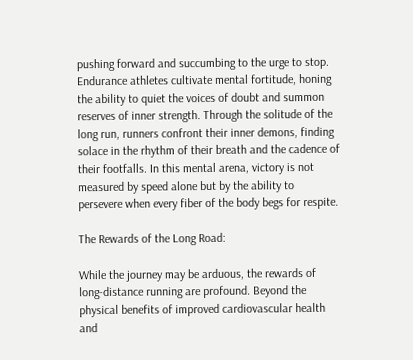pushing forward and succumbing to the urge to stop. Endurance athletes cultivate mental fortitude, honing the ability to quiet the voices of doubt and summon reserves of inner strength. Through the solitude of the long run, runners confront their inner demons, finding solace in the rhythm of their breath and the cadence of their footfalls. In this mental arena, victory is not measured by speed alone but by the ability to persevere when every fiber of the body begs for respite.

The Rewards of the Long Road:

While the journey may be arduous, the rewards of long-distance running are profound. Beyond the physical benefits of improved cardiovascular health and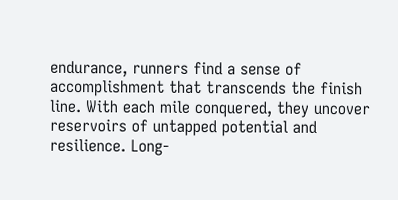endurance, runners find a sense of accomplishment that transcends the finish line. With each mile conquered, they uncover reservoirs of untapped potential and resilience. Long-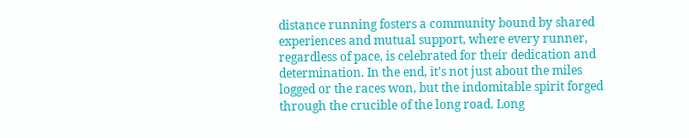distance running fosters a community bound by shared experiences and mutual support, where every runner, regardless of pace, is celebrated for their dedication and determination. In the end, it’s not just about the miles logged or the races won, but the indomitable spirit forged through the crucible of the long road. Long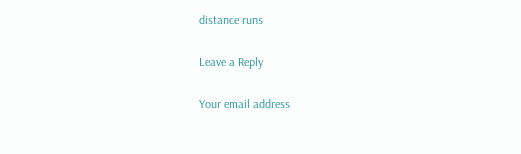distance runs

Leave a Reply

Your email address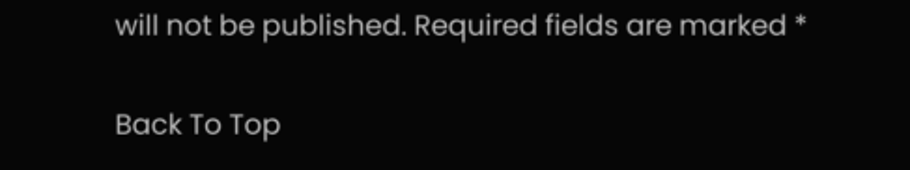will not be published. Required fields are marked *

Back To Top